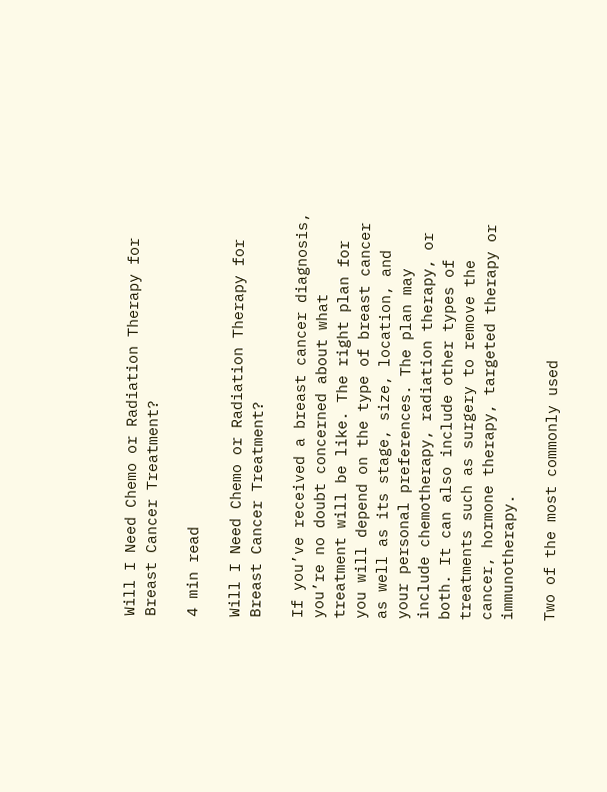Will I Need Chemo or Radiation Therapy for Breast Cancer Treatment?

4 min read

Will I Need Chemo or Radiation Therapy for Breast Cancer Treatment?

If you’ve received a breast cancer diagnosis, you’re no doubt concerned about what treatment will be like. The right plan for you will depend on the type of breast cancer as well as its stage, size, location, and your personal preferences. The plan may include chemotherapy, radiation therapy, or both. It can also include other types of treatments such as surgery to remove the cancer, hormone therapy, targeted therapy or immunotherapy.

Two of the most commonly used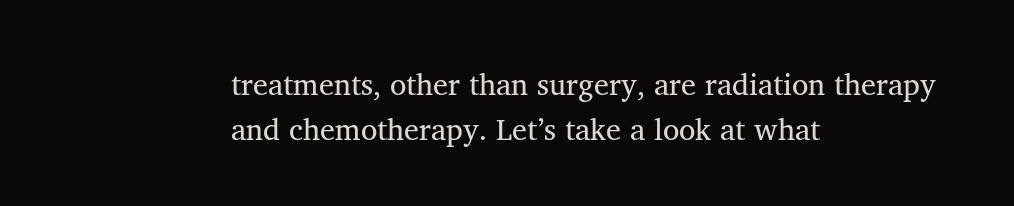treatments, other than surgery, are radiation therapy and chemotherapy. Let’s take a look at what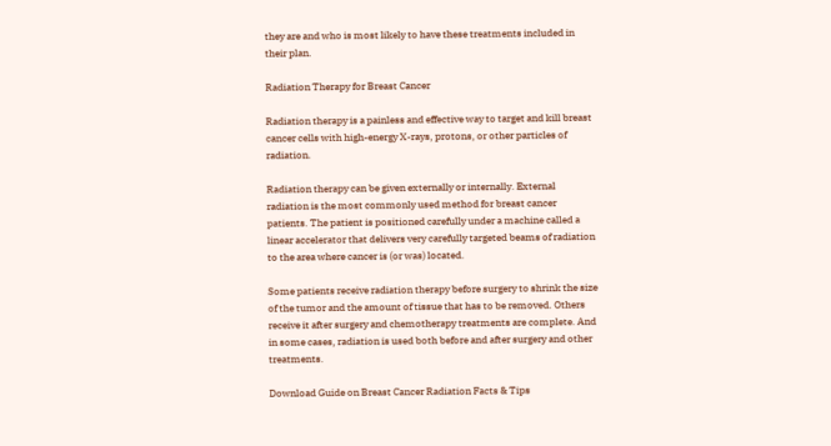they are and who is most likely to have these treatments included in their plan.

Radiation Therapy for Breast Cancer

Radiation therapy is a painless and effective way to target and kill breast cancer cells with high-energy X-rays, protons, or other particles of radiation.

Radiation therapy can be given externally or internally. External radiation is the most commonly used method for breast cancer patients. The patient is positioned carefully under a machine called a linear accelerator that delivers very carefully targeted beams of radiation to the area where cancer is (or was) located.

Some patients receive radiation therapy before surgery to shrink the size of the tumor and the amount of tissue that has to be removed. Others receive it after surgery and chemotherapy treatments are complete. And in some cases, radiation is used both before and after surgery and other treatments.

Download Guide on Breast Cancer Radiation Facts & Tips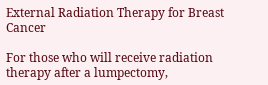External Radiation Therapy for Breast Cancer

For those who will receive radiation therapy after a lumpectomy,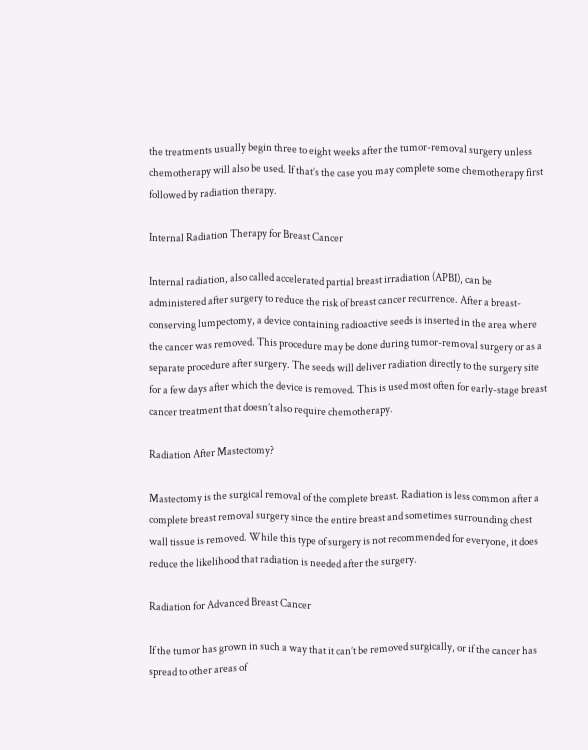the treatments usually begin three to eight weeks after the tumor-removal surgery unless chemotherapy will also be used. If that’s the case you may complete some chemotherapy first followed by radiation therapy.

Internal Radiation Therapy for Breast Cancer

Internal radiation, also called accelerated partial breast irradiation (APBI), can be administered after surgery to reduce the risk of breast cancer recurrence. After a breast-conserving lumpectomy, a device containing radioactive seeds is inserted in the area where the cancer was removed. This procedure may be done during tumor-removal surgery or as a separate procedure after surgery. The seeds will deliver radiation directly to the surgery site for a few days after which the device is removed. This is used most often for early-stage breast cancer treatment that doesn’t also require chemotherapy.

Radiation After Mastectomy?

Mastectomy is the surgical removal of the complete breast. Radiation is less common after a complete breast removal surgery since the entire breast and sometimes surrounding chest wall tissue is removed. While this type of surgery is not recommended for everyone, it does reduce the likelihood that radiation is needed after the surgery.

Radiation for Advanced Breast Cancer

If the tumor has grown in such a way that it can’t be removed surgically, or if the cancer has spread to other areas of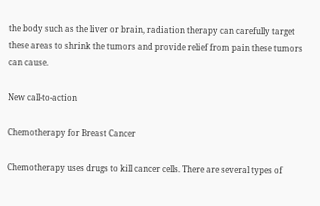the body such as the liver or brain, radiation therapy can carefully target these areas to shrink the tumors and provide relief from pain these tumors can cause.

New call-to-action

Chemotherapy for Breast Cancer

Chemotherapy uses drugs to kill cancer cells. There are several types of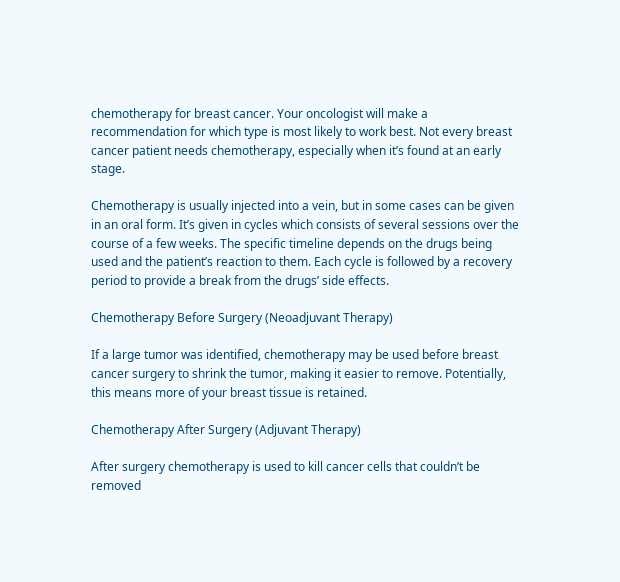chemotherapy for breast cancer. Your oncologist will make a recommendation for which type is most likely to work best. Not every breast cancer patient needs chemotherapy, especially when it’s found at an early stage.

Chemotherapy is usually injected into a vein, but in some cases can be given in an oral form. It’s given in cycles which consists of several sessions over the course of a few weeks. The specific timeline depends on the drugs being used and the patient’s reaction to them. Each cycle is followed by a recovery period to provide a break from the drugs’ side effects.

Chemotherapy Before Surgery (Neoadjuvant Therapy)

If a large tumor was identified, chemotherapy may be used before breast cancer surgery to shrink the tumor, making it easier to remove. Potentially, this means more of your breast tissue is retained.

Chemotherapy After Surgery (Adjuvant Therapy)

After surgery chemotherapy is used to kill cancer cells that couldn’t be removed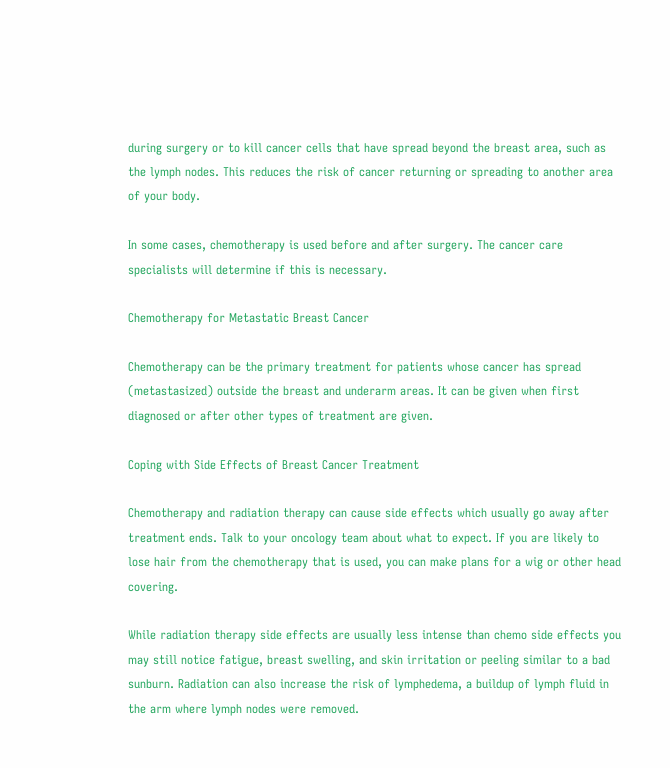during surgery or to kill cancer cells that have spread beyond the breast area, such as the lymph nodes. This reduces the risk of cancer returning or spreading to another area of your body.

In some cases, chemotherapy is used before and after surgery. The cancer care specialists will determine if this is necessary.

Chemotherapy for Metastatic Breast Cancer

Chemotherapy can be the primary treatment for patients whose cancer has spread (metastasized) outside the breast and underarm areas. It can be given when first diagnosed or after other types of treatment are given.

Coping with Side Effects of Breast Cancer Treatment

Chemotherapy and radiation therapy can cause side effects which usually go away after treatment ends. Talk to your oncology team about what to expect. If you are likely to lose hair from the chemotherapy that is used, you can make plans for a wig or other head covering.

While radiation therapy side effects are usually less intense than chemo side effects you may still notice fatigue, breast swelling, and skin irritation or peeling similar to a bad sunburn. Radiation can also increase the risk of lymphedema, a buildup of lymph fluid in the arm where lymph nodes were removed.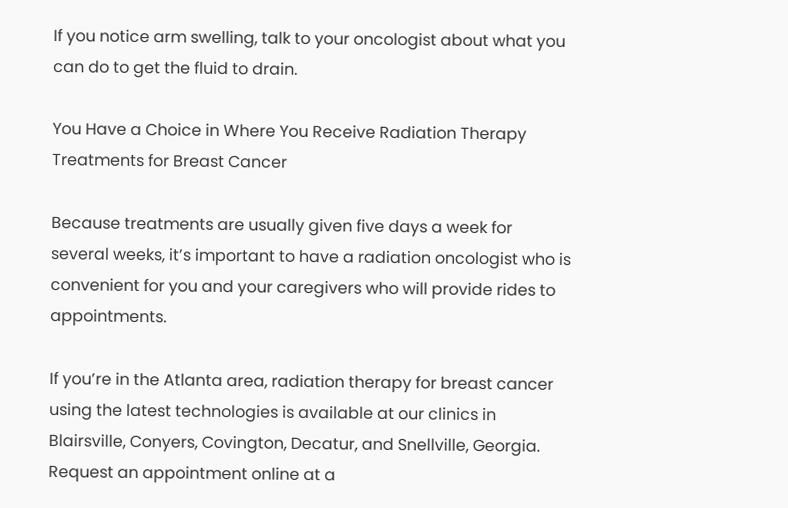If you notice arm swelling, talk to your oncologist about what you can do to get the fluid to drain.

You Have a Choice in Where You Receive Radiation Therapy Treatments for Breast Cancer

Because treatments are usually given five days a week for several weeks, it’s important to have a radiation oncologist who is convenient for you and your caregivers who will provide rides to appointments.

If you’re in the Atlanta area, radiation therapy for breast cancer using the latest technologies is available at our clinics in Blairsville, Conyers, Covington, Decatur, and Snellville, Georgia. Request an appointment online at a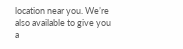location near you. We’re also available to give you a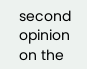second opinion on the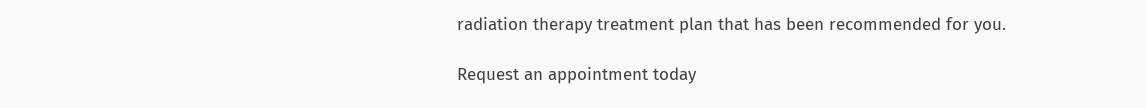radiation therapy treatment plan that has been recommended for you.

Request an appointment today